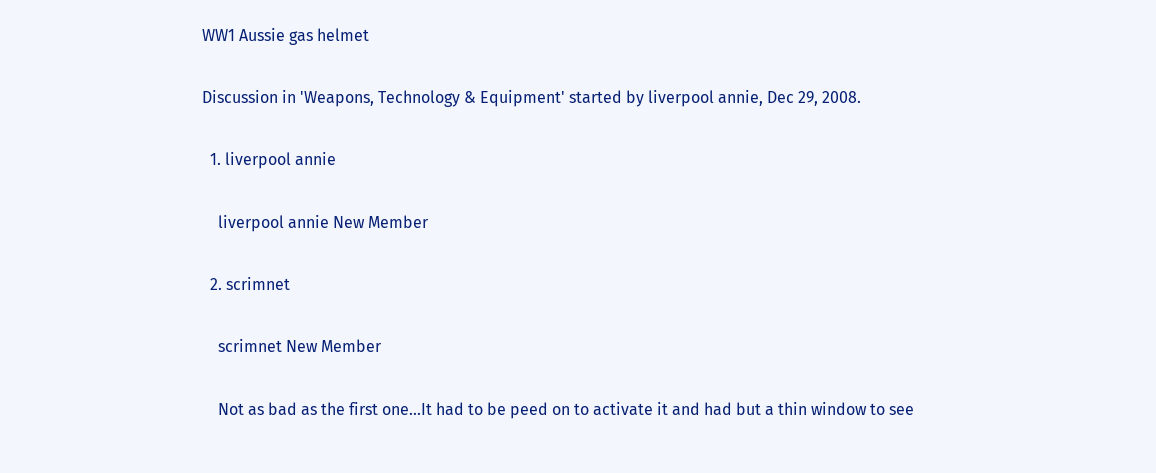WW1 Aussie gas helmet

Discussion in 'Weapons, Technology & Equipment' started by liverpool annie, Dec 29, 2008.

  1. liverpool annie

    liverpool annie New Member

  2. scrimnet

    scrimnet New Member

    Not as bad as the first one...It had to be peed on to activate it and had but a thin window to see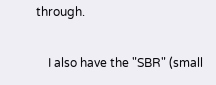through.

    I also have the "SBR" (small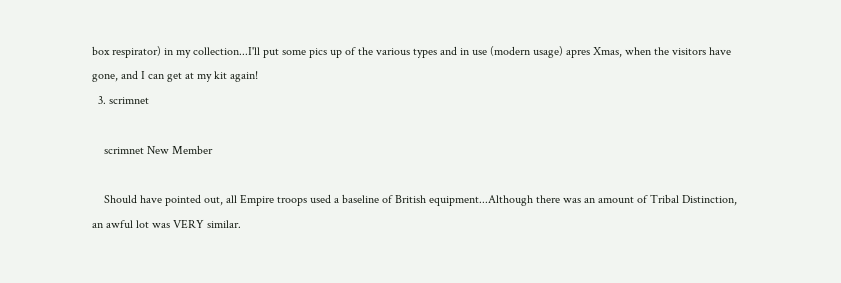box respirator) in my collection...I'll put some pics up of the various types and in use (modern usage) apres Xmas, when the visitors have gone, and I can get at my kit again!
  3. scrimnet

    scrimnet New Member

    Should have pointed out, all Empire troops used a baseline of British equipment...Although there was an amount of Tribal Distinction, an awful lot was VERY similar.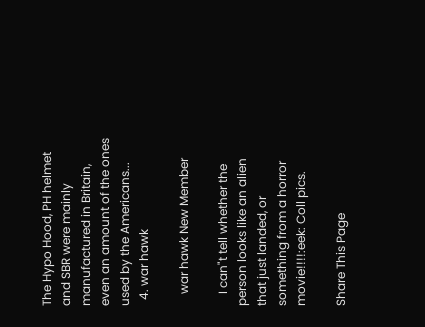The Hypo Hood, PH helmet and SBR were mainly manufactured in Britain, even an amount of the ones used by the Americans...
  4. war hawk

    war hawk New Member

    I can"t tell whether the person looks like an alien that just landed, or something from a horror movie!!!!:eek: Coll pics.

Share This Page